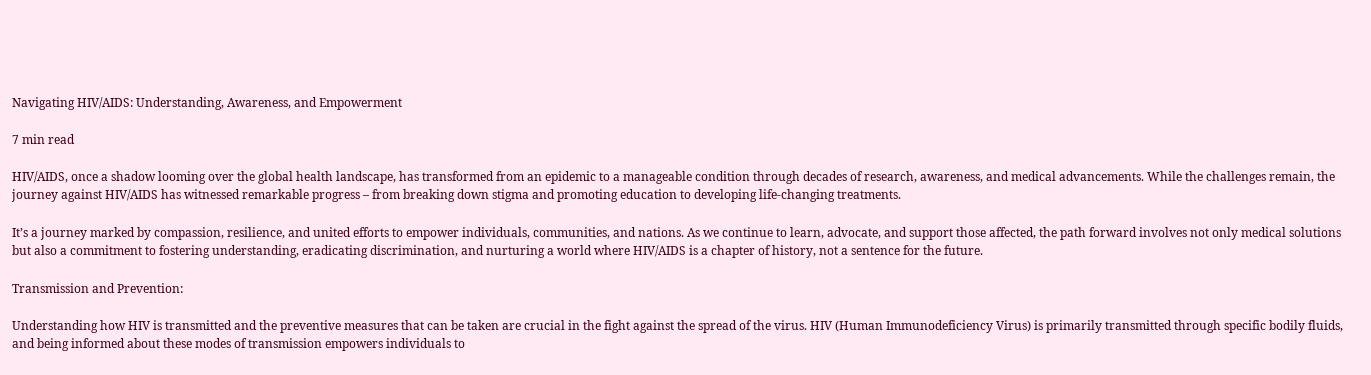Navigating HIV/AIDS: Understanding, Awareness, and Empowerment

7 min read

HIV/AIDS, once a shadow looming over the global health landscape, has transformed from an epidemic to a manageable condition through decades of research, awareness, and medical advancements. While the challenges remain, the journey against HIV/AIDS has witnessed remarkable progress – from breaking down stigma and promoting education to developing life-changing treatments.

It’s a journey marked by compassion, resilience, and united efforts to empower individuals, communities, and nations. As we continue to learn, advocate, and support those affected, the path forward involves not only medical solutions but also a commitment to fostering understanding, eradicating discrimination, and nurturing a world where HIV/AIDS is a chapter of history, not a sentence for the future.

Transmission and Prevention:

Understanding how HIV is transmitted and the preventive measures that can be taken are crucial in the fight against the spread of the virus. HIV (Human Immunodeficiency Virus) is primarily transmitted through specific bodily fluids, and being informed about these modes of transmission empowers individuals to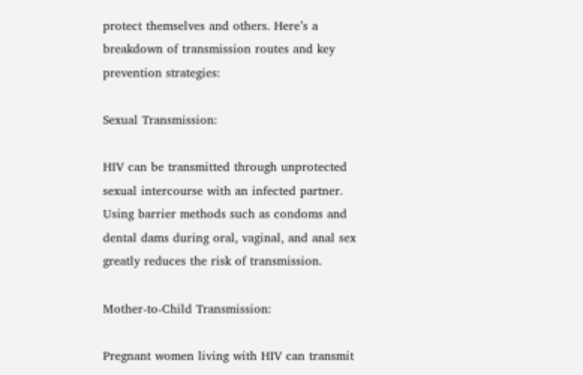protect themselves and others. Here’s a breakdown of transmission routes and key prevention strategies:

Sexual Transmission:

HIV can be transmitted through unprotected sexual intercourse with an infected partner. Using barrier methods such as condoms and dental dams during oral, vaginal, and anal sex greatly reduces the risk of transmission.

Mother-to-Child Transmission:

Pregnant women living with HIV can transmit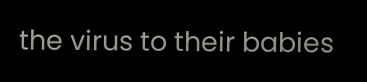the virus to their babies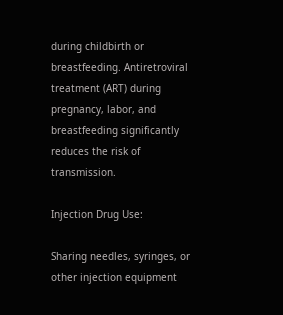during childbirth or breastfeeding. Antiretroviral treatment (ART) during pregnancy, labor, and breastfeeding significantly reduces the risk of transmission.

Injection Drug Use:

Sharing needles, syringes, or other injection equipment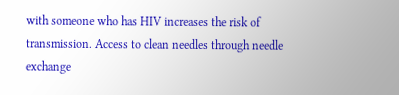with someone who has HIV increases the risk of transmission. Access to clean needles through needle exchange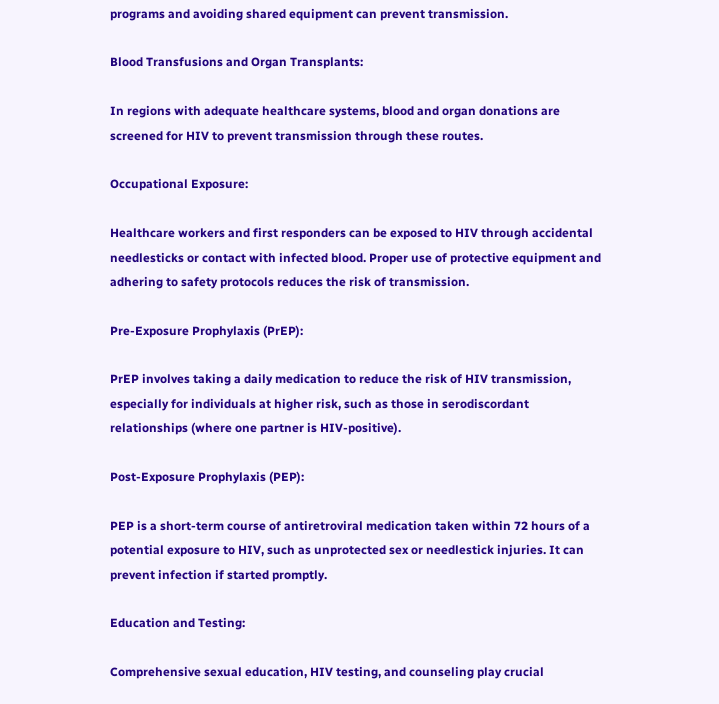programs and avoiding shared equipment can prevent transmission.

Blood Transfusions and Organ Transplants:

In regions with adequate healthcare systems, blood and organ donations are screened for HIV to prevent transmission through these routes.

Occupational Exposure:

Healthcare workers and first responders can be exposed to HIV through accidental needlesticks or contact with infected blood. Proper use of protective equipment and adhering to safety protocols reduces the risk of transmission.

Pre-Exposure Prophylaxis (PrEP):

PrEP involves taking a daily medication to reduce the risk of HIV transmission, especially for individuals at higher risk, such as those in serodiscordant relationships (where one partner is HIV-positive).

Post-Exposure Prophylaxis (PEP):

PEP is a short-term course of antiretroviral medication taken within 72 hours of a potential exposure to HIV, such as unprotected sex or needlestick injuries. It can prevent infection if started promptly.

Education and Testing:

Comprehensive sexual education, HIV testing, and counseling play crucial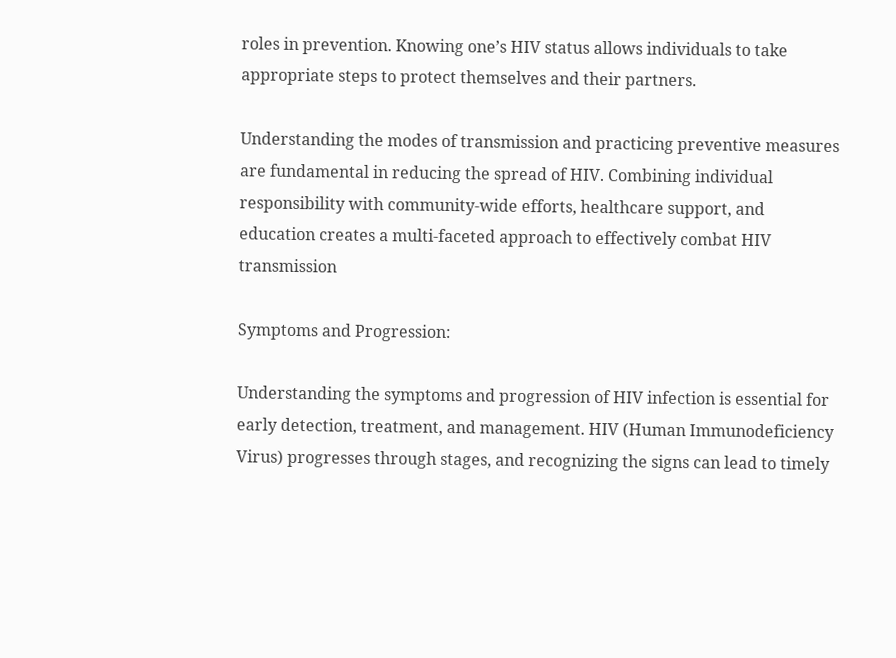roles in prevention. Knowing one’s HIV status allows individuals to take appropriate steps to protect themselves and their partners.

Understanding the modes of transmission and practicing preventive measures are fundamental in reducing the spread of HIV. Combining individual responsibility with community-wide efforts, healthcare support, and education creates a multi-faceted approach to effectively combat HIV transmission

Symptoms and Progression:

Understanding the symptoms and progression of HIV infection is essential for early detection, treatment, and management. HIV (Human Immunodeficiency Virus) progresses through stages, and recognizing the signs can lead to timely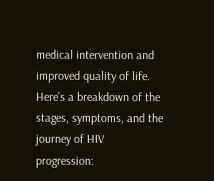medical intervention and improved quality of life. Here’s a breakdown of the stages, symptoms, and the journey of HIV progression: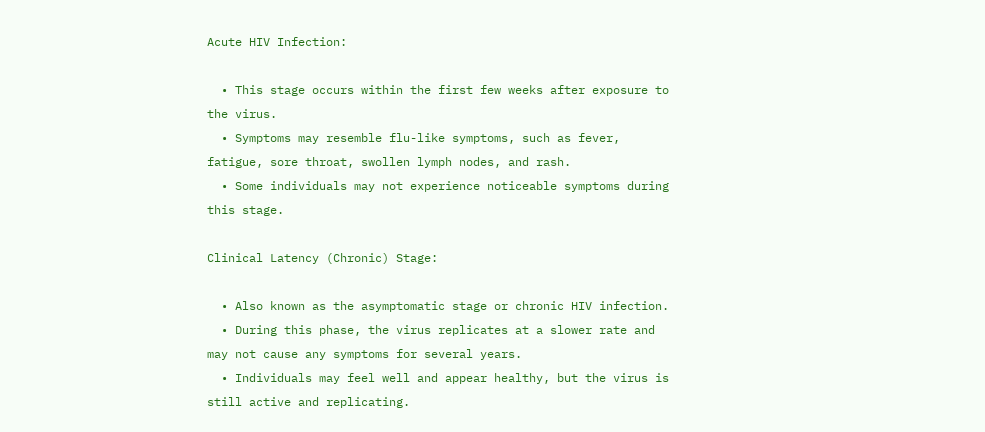Acute HIV Infection:

  • This stage occurs within the first few weeks after exposure to the virus.
  • Symptoms may resemble flu-like symptoms, such as fever, fatigue, sore throat, swollen lymph nodes, and rash.
  • Some individuals may not experience noticeable symptoms during this stage.

Clinical Latency (Chronic) Stage:

  • Also known as the asymptomatic stage or chronic HIV infection.
  • During this phase, the virus replicates at a slower rate and may not cause any symptoms for several years.
  • Individuals may feel well and appear healthy, but the virus is still active and replicating.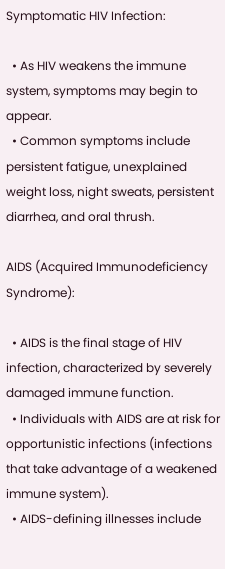Symptomatic HIV Infection:

  • As HIV weakens the immune system, symptoms may begin to appear.
  • Common symptoms include persistent fatigue, unexplained weight loss, night sweats, persistent diarrhea, and oral thrush.

AIDS (Acquired Immunodeficiency Syndrome):

  • AIDS is the final stage of HIV infection, characterized by severely damaged immune function.
  • Individuals with AIDS are at risk for opportunistic infections (infections that take advantage of a weakened immune system).
  • AIDS-defining illnesses include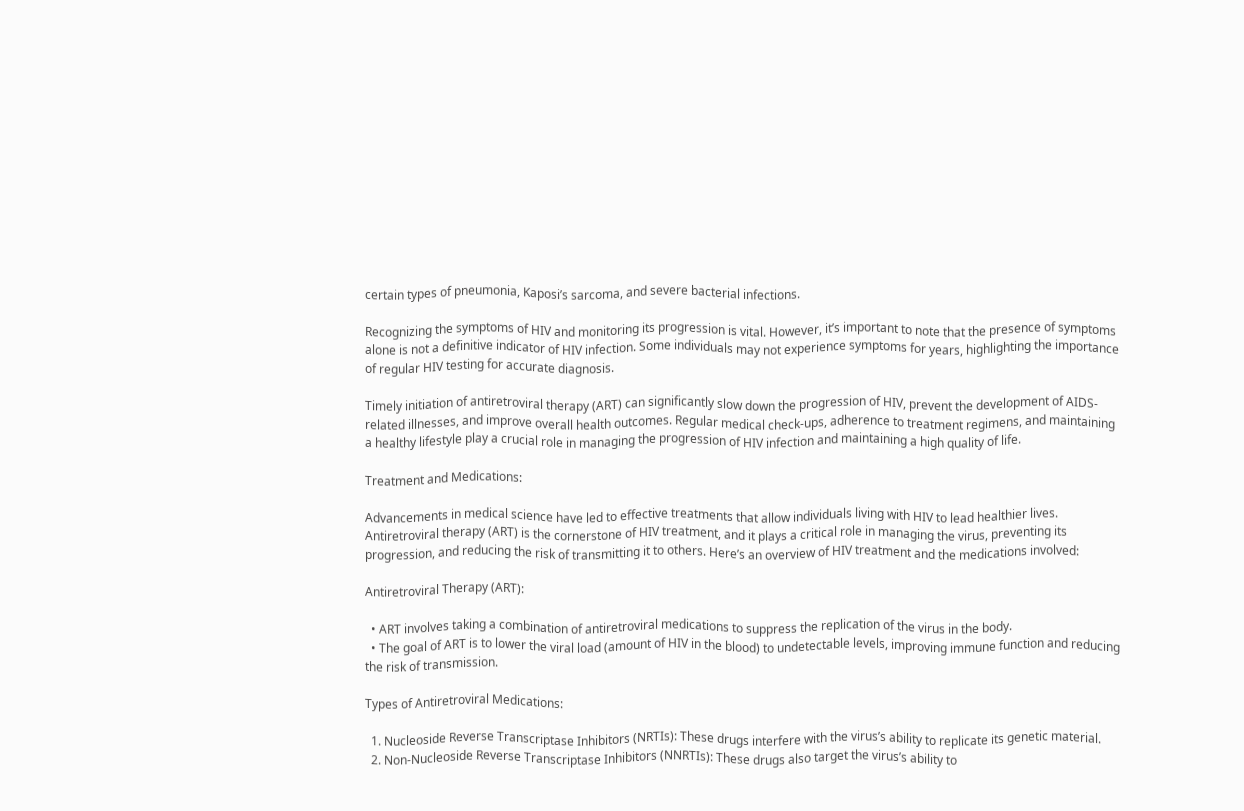certain types of pneumonia, Kaposi’s sarcoma, and severe bacterial infections.

Recognizing the symptoms of HIV and monitoring its progression is vital. However, it’s important to note that the presence of symptoms alone is not a definitive indicator of HIV infection. Some individuals may not experience symptoms for years, highlighting the importance of regular HIV testing for accurate diagnosis.

Timely initiation of antiretroviral therapy (ART) can significantly slow down the progression of HIV, prevent the development of AIDS-related illnesses, and improve overall health outcomes. Regular medical check-ups, adherence to treatment regimens, and maintaining a healthy lifestyle play a crucial role in managing the progression of HIV infection and maintaining a high quality of life.

Treatment and Medications:

Advancements in medical science have led to effective treatments that allow individuals living with HIV to lead healthier lives. Antiretroviral therapy (ART) is the cornerstone of HIV treatment, and it plays a critical role in managing the virus, preventing its progression, and reducing the risk of transmitting it to others. Here’s an overview of HIV treatment and the medications involved:

Antiretroviral Therapy (ART):

  • ART involves taking a combination of antiretroviral medications to suppress the replication of the virus in the body.
  • The goal of ART is to lower the viral load (amount of HIV in the blood) to undetectable levels, improving immune function and reducing the risk of transmission.

Types of Antiretroviral Medications:

  1. Nucleoside Reverse Transcriptase Inhibitors (NRTIs): These drugs interfere with the virus’s ability to replicate its genetic material.
  2. Non-Nucleoside Reverse Transcriptase Inhibitors (NNRTIs): These drugs also target the virus’s ability to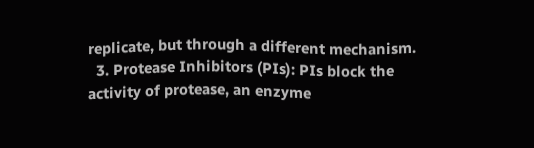replicate, but through a different mechanism.
  3. Protease Inhibitors (PIs): PIs block the activity of protease, an enzyme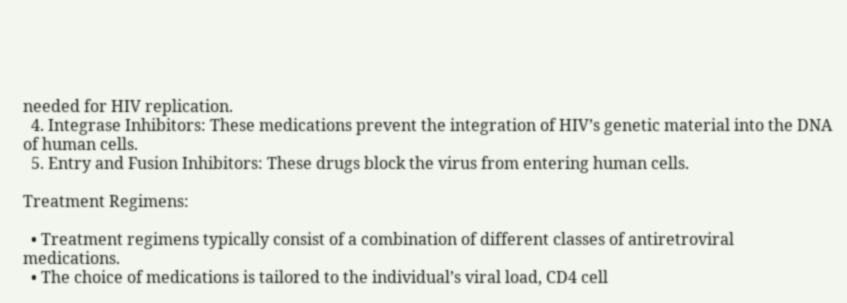needed for HIV replication.
  4. Integrase Inhibitors: These medications prevent the integration of HIV’s genetic material into the DNA of human cells.
  5. Entry and Fusion Inhibitors: These drugs block the virus from entering human cells.

Treatment Regimens:

  • Treatment regimens typically consist of a combination of different classes of antiretroviral medications.
  • The choice of medications is tailored to the individual’s viral load, CD4 cell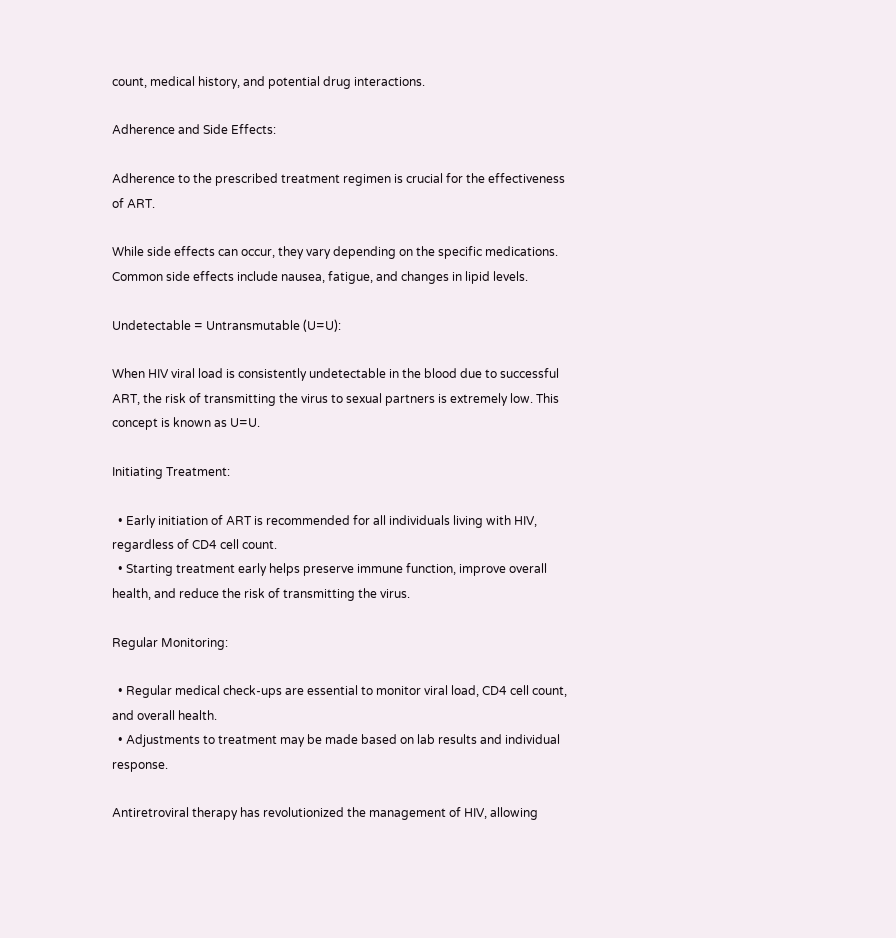count, medical history, and potential drug interactions.

Adherence and Side Effects:

Adherence to the prescribed treatment regimen is crucial for the effectiveness of ART.

While side effects can occur, they vary depending on the specific medications. Common side effects include nausea, fatigue, and changes in lipid levels.

Undetectable = Untransmutable (U=U):

When HIV viral load is consistently undetectable in the blood due to successful ART, the risk of transmitting the virus to sexual partners is extremely low. This concept is known as U=U.

Initiating Treatment:

  • Early initiation of ART is recommended for all individuals living with HIV, regardless of CD4 cell count.
  • Starting treatment early helps preserve immune function, improve overall health, and reduce the risk of transmitting the virus.

Regular Monitoring:

  • Regular medical check-ups are essential to monitor viral load, CD4 cell count, and overall health.
  • Adjustments to treatment may be made based on lab results and individual response.

Antiretroviral therapy has revolutionized the management of HIV, allowing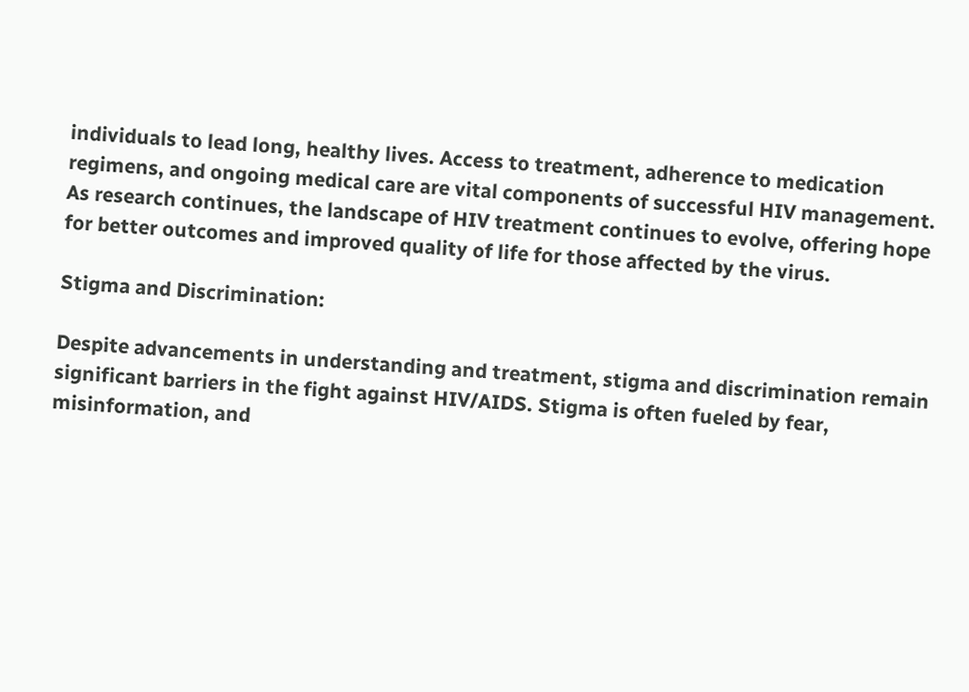individuals to lead long, healthy lives. Access to treatment, adherence to medication regimens, and ongoing medical care are vital components of successful HIV management. As research continues, the landscape of HIV treatment continues to evolve, offering hope for better outcomes and improved quality of life for those affected by the virus.

Stigma and Discrimination:

Despite advancements in understanding and treatment, stigma and discrimination remain significant barriers in the fight against HIV/AIDS. Stigma is often fueled by fear, misinformation, and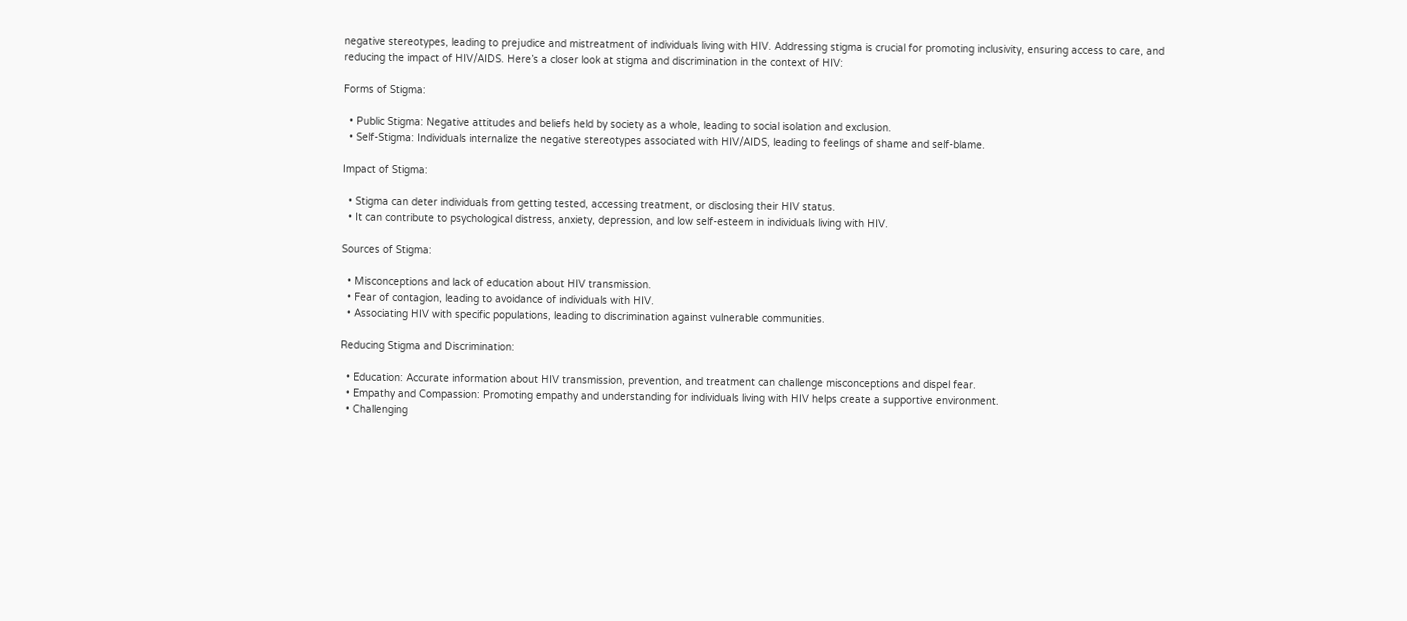negative stereotypes, leading to prejudice and mistreatment of individuals living with HIV. Addressing stigma is crucial for promoting inclusivity, ensuring access to care, and reducing the impact of HIV/AIDS. Here’s a closer look at stigma and discrimination in the context of HIV:

Forms of Stigma:

  • Public Stigma: Negative attitudes and beliefs held by society as a whole, leading to social isolation and exclusion.
  • Self-Stigma: Individuals internalize the negative stereotypes associated with HIV/AIDS, leading to feelings of shame and self-blame.

Impact of Stigma:

  • Stigma can deter individuals from getting tested, accessing treatment, or disclosing their HIV status.
  • It can contribute to psychological distress, anxiety, depression, and low self-esteem in individuals living with HIV.

Sources of Stigma:

  • Misconceptions and lack of education about HIV transmission.
  • Fear of contagion, leading to avoidance of individuals with HIV.
  • Associating HIV with specific populations, leading to discrimination against vulnerable communities.

Reducing Stigma and Discrimination:

  • Education: Accurate information about HIV transmission, prevention, and treatment can challenge misconceptions and dispel fear.
  • Empathy and Compassion: Promoting empathy and understanding for individuals living with HIV helps create a supportive environment.
  • Challenging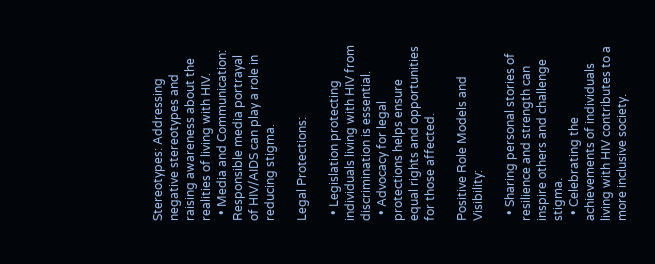Stereotypes: Addressing negative stereotypes and raising awareness about the realities of living with HIV.
  • Media and Communication: Responsible media portrayal of HIV/AIDS can play a role in reducing stigma.

Legal Protections:

  • Legislation protecting individuals living with HIV from discrimination is essential.
  • Advocacy for legal protections helps ensure equal rights and opportunities for those affected.

Positive Role Models and Visibility:

  • Sharing personal stories of resilience and strength can inspire others and challenge stigma.
  • Celebrating the achievements of individuals living with HIV contributes to a more inclusive society.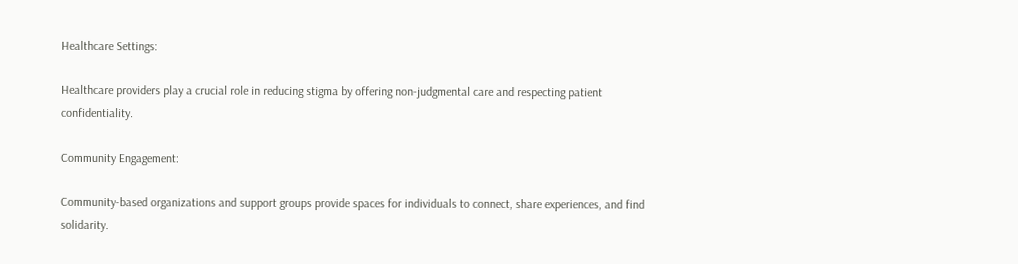Healthcare Settings:

Healthcare providers play a crucial role in reducing stigma by offering non-judgmental care and respecting patient confidentiality.

Community Engagement:

Community-based organizations and support groups provide spaces for individuals to connect, share experiences, and find solidarity.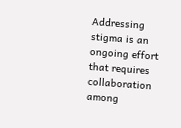Addressing stigma is an ongoing effort that requires collaboration among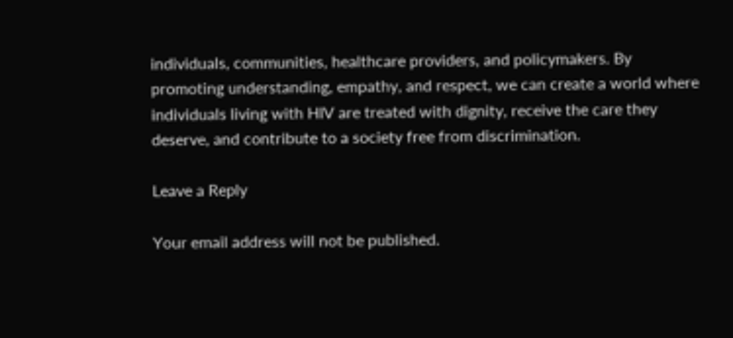individuals, communities, healthcare providers, and policymakers. By promoting understanding, empathy, and respect, we can create a world where individuals living with HIV are treated with dignity, receive the care they deserve, and contribute to a society free from discrimination.

Leave a Reply

Your email address will not be published.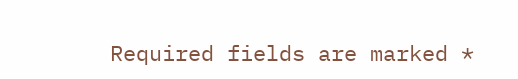Required fields are marked *